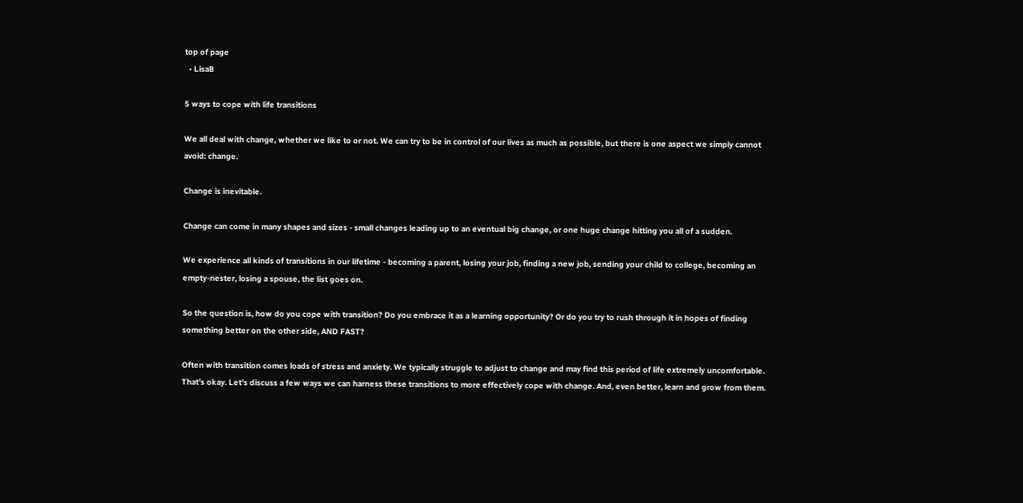top of page
  • LisaB

5 ways to cope with life transitions

We all deal with change, whether we like to or not. We can try to be in control of our lives as much as possible, but there is one aspect we simply cannot avoid: change.

Change is inevitable.

Change can come in many shapes and sizes - small changes leading up to an eventual big change, or one huge change hitting you all of a sudden.

We experience all kinds of transitions in our lifetime - becoming a parent, losing your job, finding a new job, sending your child to college, becoming an empty-nester, losing a spouse, the list goes on.

So the question is, how do you cope with transition? Do you embrace it as a learning opportunity? Or do you try to rush through it in hopes of finding something better on the other side, AND FAST?

Often with transition comes loads of stress and anxiety. We typically struggle to adjust to change and may find this period of life extremely uncomfortable. That’s okay. Let’s discuss a few ways we can harness these transitions to more effectively cope with change. And, even better, learn and grow from them.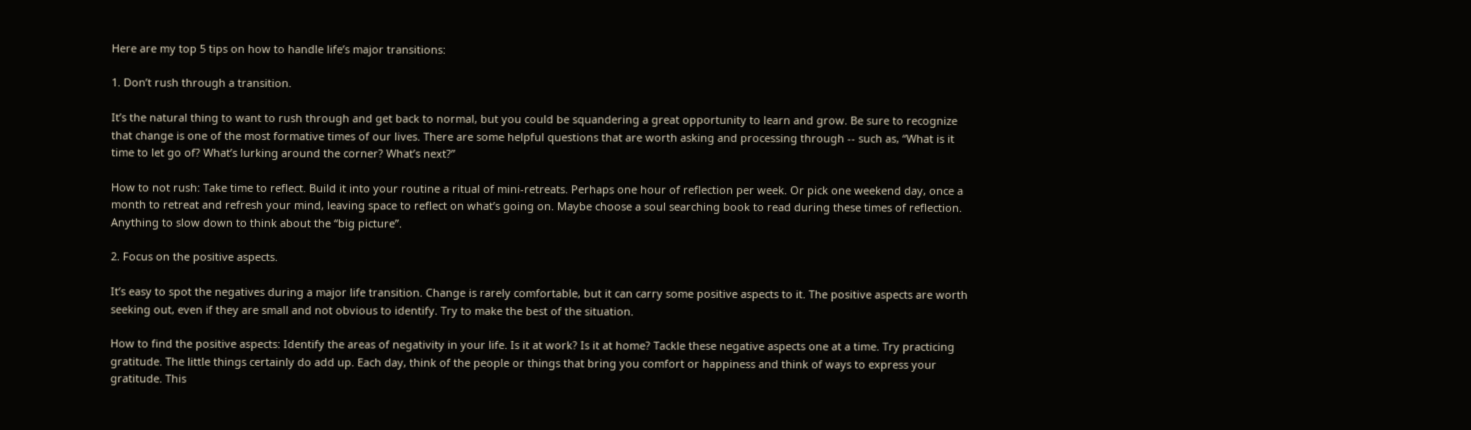Here are my top 5 tips on how to handle life’s major transitions:

1. Don’t rush through a transition.

It’s the natural thing to want to rush through and get back to normal, but you could be squandering a great opportunity to learn and grow. Be sure to recognize that change is one of the most formative times of our lives. There are some helpful questions that are worth asking and processing through -- such as, “What is it time to let go of? What’s lurking around the corner? What’s next?”

How to not rush: Take time to reflect. Build it into your routine a ritual of mini-retreats. Perhaps one hour of reflection per week. Or pick one weekend day, once a month to retreat and refresh your mind, leaving space to reflect on what’s going on. Maybe choose a soul searching book to read during these times of reflection. Anything to slow down to think about the “big picture”.

2. Focus on the positive aspects.

It’s easy to spot the negatives during a major life transition. Change is rarely comfortable, but it can carry some positive aspects to it. The positive aspects are worth seeking out, even if they are small and not obvious to identify. Try to make the best of the situation.

How to find the positive aspects: Identify the areas of negativity in your life. Is it at work? Is it at home? Tackle these negative aspects one at a time. Try practicing gratitude. The little things certainly do add up. Each day, think of the people or things that bring you comfort or happiness and think of ways to express your gratitude. This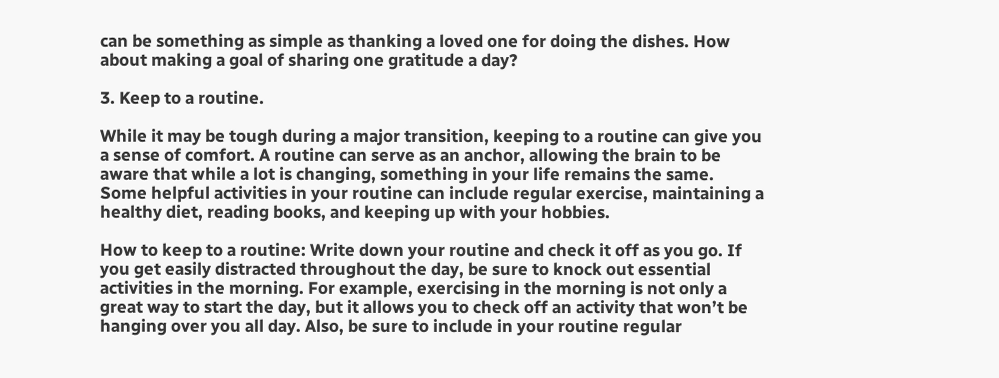can be something as simple as thanking a loved one for doing the dishes. How about making a goal of sharing one gratitude a day?

3. Keep to a routine.

While it may be tough during a major transition, keeping to a routine can give you a sense of comfort. A routine can serve as an anchor, allowing the brain to be aware that while a lot is changing, something in your life remains the same. Some helpful activities in your routine can include regular exercise, maintaining a healthy diet, reading books, and keeping up with your hobbies.

How to keep to a routine: Write down your routine and check it off as you go. If you get easily distracted throughout the day, be sure to knock out essential activities in the morning. For example, exercising in the morning is not only a great way to start the day, but it allows you to check off an activity that won’t be hanging over you all day. Also, be sure to include in your routine regular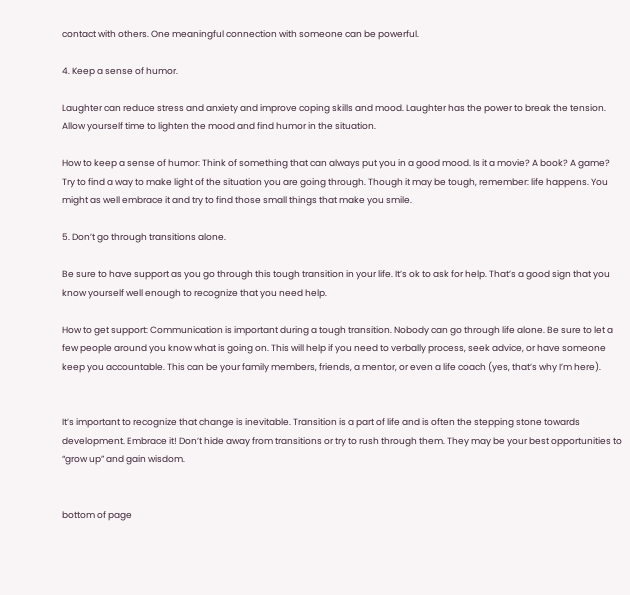contact with others. One meaningful connection with someone can be powerful.

4. Keep a sense of humor.

Laughter can reduce stress and anxiety and improve coping skills and mood. Laughter has the power to break the tension. Allow yourself time to lighten the mood and find humor in the situation.

How to keep a sense of humor: Think of something that can always put you in a good mood. Is it a movie? A book? A game? Try to find a way to make light of the situation you are going through. Though it may be tough, remember: life happens. You might as well embrace it and try to find those small things that make you smile.

5. Don’t go through transitions alone.

Be sure to have support as you go through this tough transition in your life. It’s ok to ask for help. That’s a good sign that you know yourself well enough to recognize that you need help.

How to get support: Communication is important during a tough transition. Nobody can go through life alone. Be sure to let a few people around you know what is going on. This will help if you need to verbally process, seek advice, or have someone keep you accountable. This can be your family members, friends, a mentor, or even a life coach (yes, that’s why I’m here).


It’s important to recognize that change is inevitable. Transition is a part of life and is often the stepping stone towards development. Embrace it! Don’t hide away from transitions or try to rush through them. They may be your best opportunities to “grow up” and gain wisdom.


bottom of page